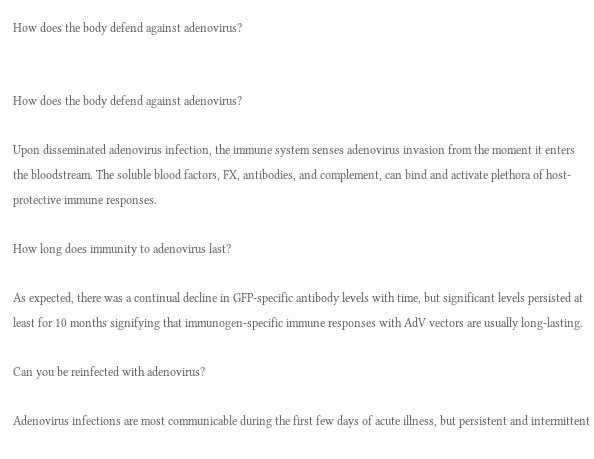How does the body defend against adenovirus?


How does the body defend against adenovirus?

Upon disseminated adenovirus infection, the immune system senses adenovirus invasion from the moment it enters the bloodstream. The soluble blood factors, FX, antibodies, and complement, can bind and activate plethora of host-protective immune responses.

How long does immunity to adenovirus last?

As expected, there was a continual decline in GFP-specific antibody levels with time, but significant levels persisted at least for 10 months signifying that immunogen-specific immune responses with AdV vectors are usually long-lasting.

Can you be reinfected with adenovirus?

Adenovirus infections are most communicable during the first few days of acute illness, but persistent and intermittent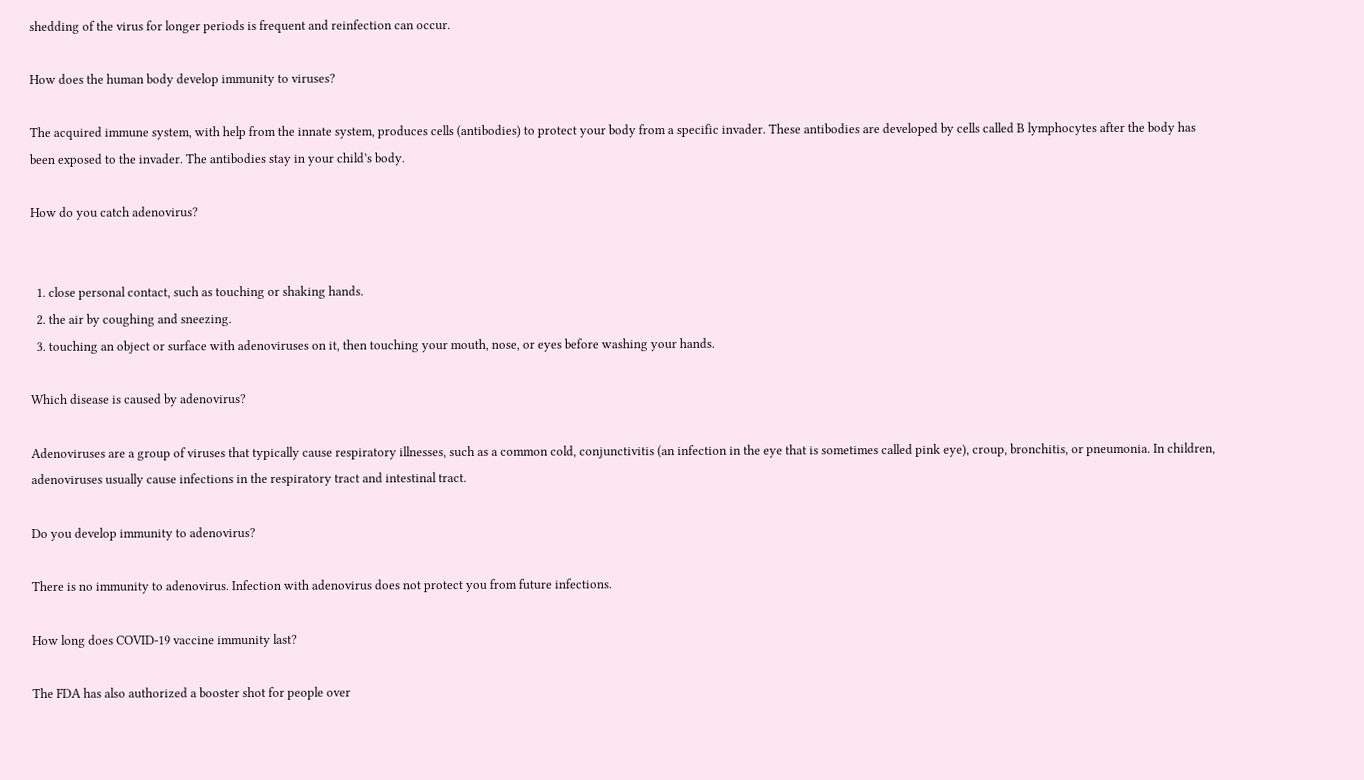shedding of the virus for longer periods is frequent and reinfection can occur.

How does the human body develop immunity to viruses?

The acquired immune system, with help from the innate system, produces cells (antibodies) to protect your body from a specific invader. These antibodies are developed by cells called B lymphocytes after the body has been exposed to the invader. The antibodies stay in your child’s body.

How do you catch adenovirus?


  1. close personal contact, such as touching or shaking hands.
  2. the air by coughing and sneezing.
  3. touching an object or surface with adenoviruses on it, then touching your mouth, nose, or eyes before washing your hands.

Which disease is caused by adenovirus?

Adenoviruses are a group of viruses that typically cause respiratory illnesses, such as a common cold, conjunctivitis (an infection in the eye that is sometimes called pink eye), croup, bronchitis, or pneumonia. In children, adenoviruses usually cause infections in the respiratory tract and intestinal tract.

Do you develop immunity to adenovirus?

There is no immunity to adenovirus. Infection with adenovirus does not protect you from future infections.

How long does COVID-19 vaccine immunity last?

The FDA has also authorized a booster shot for people over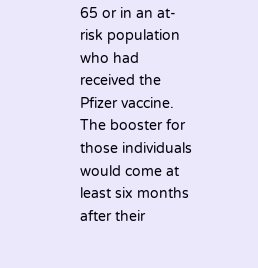65 or in an at-risk population who had received the Pfizer vaccine. The booster for those individuals would come at least six months after their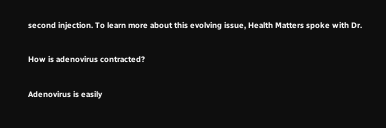second injection. To learn more about this evolving issue, Health Matters spoke with Dr.

How is adenovirus contracted?

Adenovirus is easily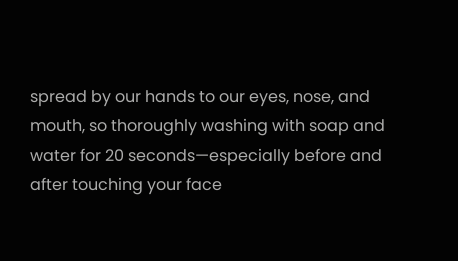spread by our hands to our eyes, nose, and mouth, so thoroughly washing with soap and water for 20 seconds—especially before and after touching your face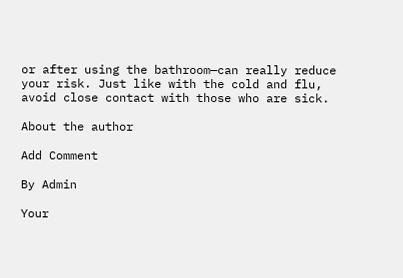or after using the bathroom—can really reduce your risk. Just like with the cold and flu, avoid close contact with those who are sick.

About the author

Add Comment

By Admin

Your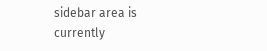sidebar area is currently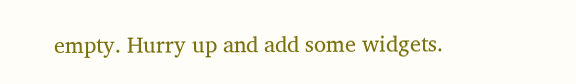empty. Hurry up and add some widgets.